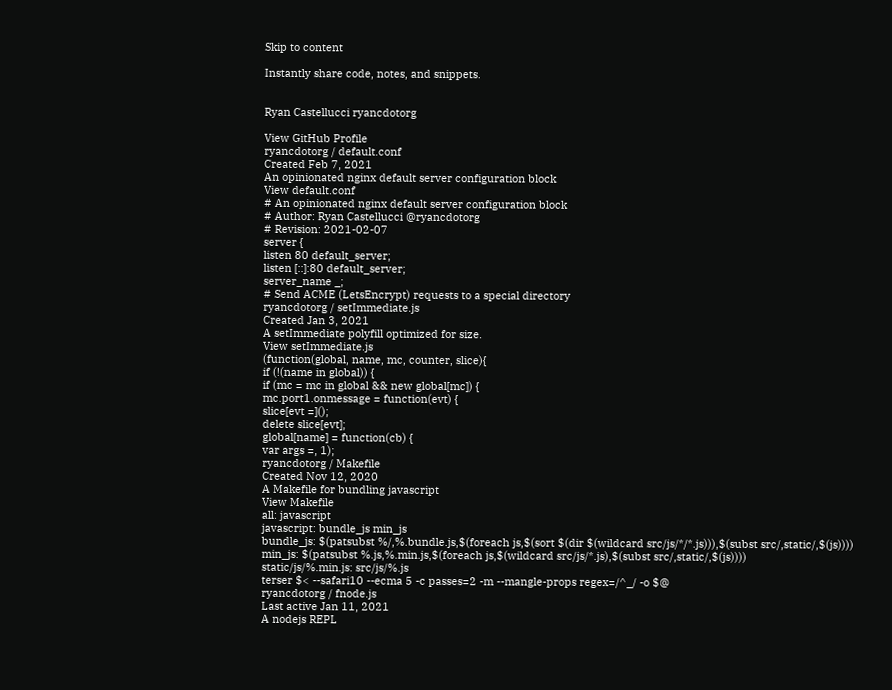Skip to content

Instantly share code, notes, and snippets.


Ryan Castellucci ryancdotorg

View GitHub Profile
ryancdotorg / default.conf
Created Feb 7, 2021
An opinionated nginx default server configuration block
View default.conf
# An opinionated nginx default server configuration block
# Author: Ryan Castellucci @ryancdotorg
# Revision: 2021-02-07
server {
listen 80 default_server;
listen [::]:80 default_server;
server_name _;
# Send ACME (LetsEncrypt) requests to a special directory
ryancdotorg / setImmediate.js
Created Jan 3, 2021
A setImmediate polyfill optimized for size.
View setImmediate.js
(function(global, name, mc, counter, slice){
if (!(name in global)) {
if (mc = mc in global && new global[mc]) {
mc.port1.onmessage = function(evt) {
slice[evt =]();
delete slice[evt];
global[name] = function(cb) {
var args =, 1);
ryancdotorg / Makefile
Created Nov 12, 2020
A Makefile for bundling javascript
View Makefile
all: javascript
javascript: bundle_js min_js
bundle_js: $(patsubst %/,%.bundle.js,$(foreach js,$(sort $(dir $(wildcard src/js/*/*.js))),$(subst src/,static/,$(js))))
min_js: $(patsubst %.js,%.min.js,$(foreach js,$(wildcard src/js/*.js),$(subst src/,static/,$(js))))
static/js/%.min.js: src/js/%.js
terser $< --safari10 --ecma 5 -c passes=2 -m --mangle-props regex=/^_/ -o $@
ryancdotorg / fnode.js
Last active Jan 11, 2021
A nodejs REPL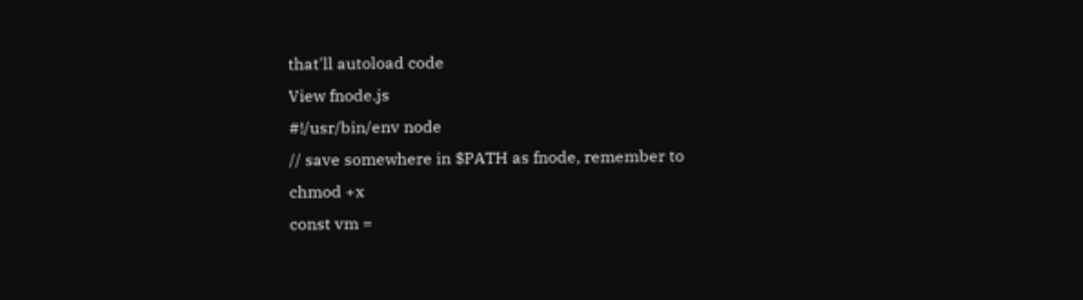that'll autoload code
View fnode.js
#!/usr/bin/env node
// save somewhere in $PATH as fnode, remember to chmod +x
const vm =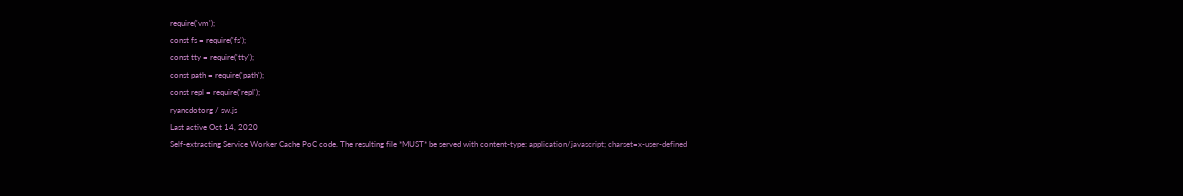require('vm');
const fs = require('fs');
const tty = require('tty');
const path = require('path');
const repl = require('repl');
ryancdotorg / sw.js
Last active Oct 14, 2020
Self-extracting Service Worker Cache PoC code. The resulting file *MUST* be served with content-type: application/javascript; charset=x-user-defined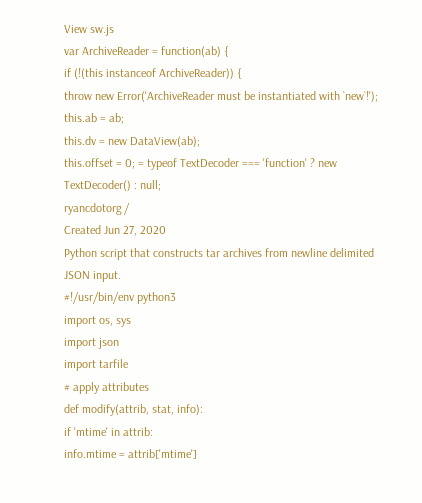View sw.js
var ArchiveReader = function(ab) {
if (!(this instanceof ArchiveReader)) {
throw new Error('ArchiveReader must be instantiated with `new`!');
this.ab = ab;
this.dv = new DataView(ab);
this.offset = 0; = typeof TextDecoder === 'function' ? new TextDecoder() : null;
ryancdotorg /
Created Jun 27, 2020
Python script that constructs tar archives from newline delimited JSON input.
#!/usr/bin/env python3
import os, sys
import json
import tarfile
# apply attributes
def modify(attrib, stat, info):
if 'mtime' in attrib:
info.mtime = attrib['mtime']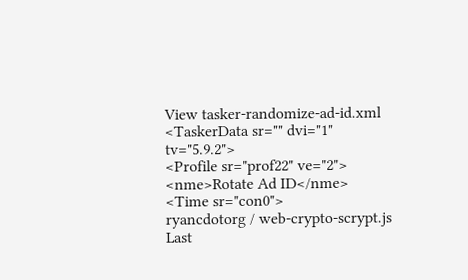View tasker-randomize-ad-id.xml
<TaskerData sr="" dvi="1" tv="5.9.2">
<Profile sr="prof22" ve="2">
<nme>Rotate Ad ID</nme>
<Time sr="con0">
ryancdotorg / web-crypto-scrypt.js
Last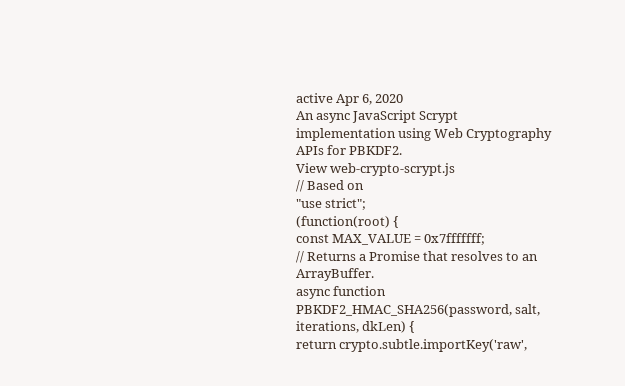active Apr 6, 2020
An async JavaScript Scrypt implementation using Web Cryptography APIs for PBKDF2.
View web-crypto-scrypt.js
// Based on
"use strict";
(function(root) {
const MAX_VALUE = 0x7fffffff;
// Returns a Promise that resolves to an ArrayBuffer.
async function PBKDF2_HMAC_SHA256(password, salt, iterations, dkLen) {
return crypto.subtle.importKey('raw',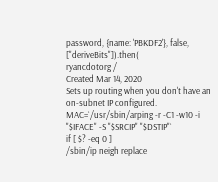password, {name: 'PBKDF2'}, false, ["deriveBits"]).then(
ryancdotorg /
Created Mar 14, 2020
Sets up routing when you don't have an on-subnet IP configured.
MAC=`/usr/sbin/arping -r -C1 -w10 -i "$IFACE" -S "$SRCIP" "$DSTIP"`
if [ $? -eq 0 ]
/sbin/ip neigh replace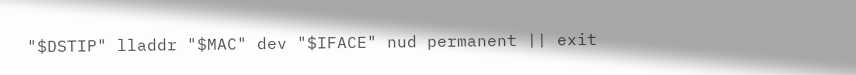"$DSTIP" lladdr "$MAC" dev "$IFACE" nud permanent || exit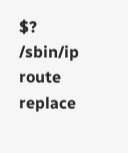$?
/sbin/ip route replace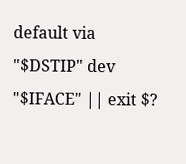default via "$DSTIP" dev "$IFACE" || exit $?